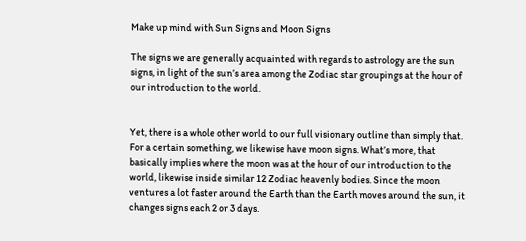Make up mind with Sun Signs and Moon Signs

The signs we are generally acquainted with regards to astrology are the sun signs, in light of the sun’s area among the Zodiac star groupings at the hour of our introduction to the world.


Yet, there is a whole other world to our full visionary outline than simply that. For a certain something, we likewise have moon signs. What’s more, that basically implies where the moon was at the hour of our introduction to the world, likewise inside similar 12 Zodiac heavenly bodies. Since the moon ventures a lot faster around the Earth than the Earth moves around the sun, it changes signs each 2 or 3 days.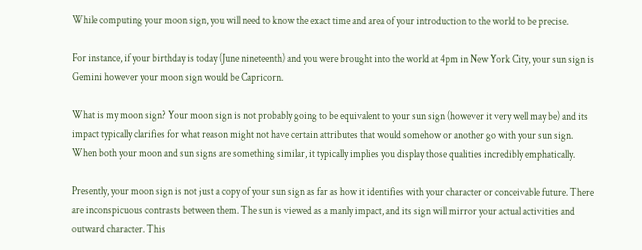While computing your moon sign, you will need to know the exact time and area of your introduction to the world to be precise.

For instance, if your birthday is today (June nineteenth) and you were brought into the world at 4pm in New York City, your sun sign is Gemini however your moon sign would be Capricorn.

What is my moon sign? Your moon sign is not probably going to be equivalent to your sun sign (however it very well may be) and its impact typically clarifies for what reason might not have certain attributes that would somehow or another go with your sun sign. When both your moon and sun signs are something similar, it typically implies you display those qualities incredibly emphatically.

Presently, your moon sign is not just a copy of your sun sign as far as how it identifies with your character or conceivable future. There are inconspicuous contrasts between them. The sun is viewed as a manly impact, and its sign will mirror your actual activities and outward character. This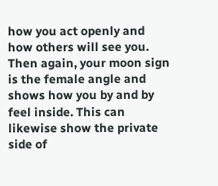how you act openly and how others will see you. Then again, your moon sign is the female angle and shows how you by and by feel inside. This can likewise show the private side of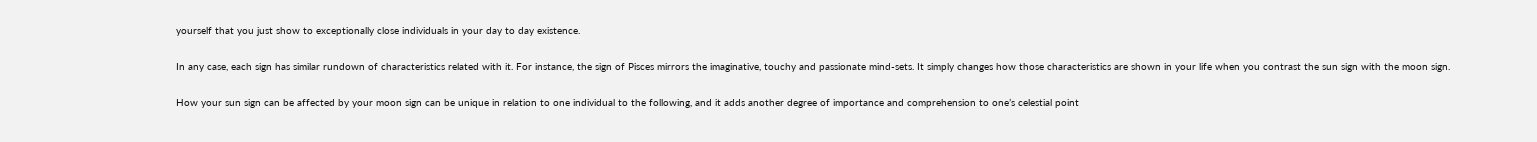yourself that you just show to exceptionally close individuals in your day to day existence.

In any case, each sign has similar rundown of characteristics related with it. For instance, the sign of Pisces mirrors the imaginative, touchy and passionate mind-sets. It simply changes how those characteristics are shown in your life when you contrast the sun sign with the moon sign.

How your sun sign can be affected by your moon sign can be unique in relation to one individual to the following, and it adds another degree of importance and comprehension to one’s celestial point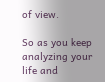of view.

So as you keep analyzing your life and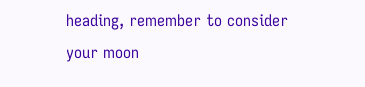heading, remember to consider your moon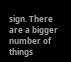sign. There are a bigger number of things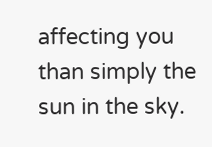affecting you than simply the sun in the sky.